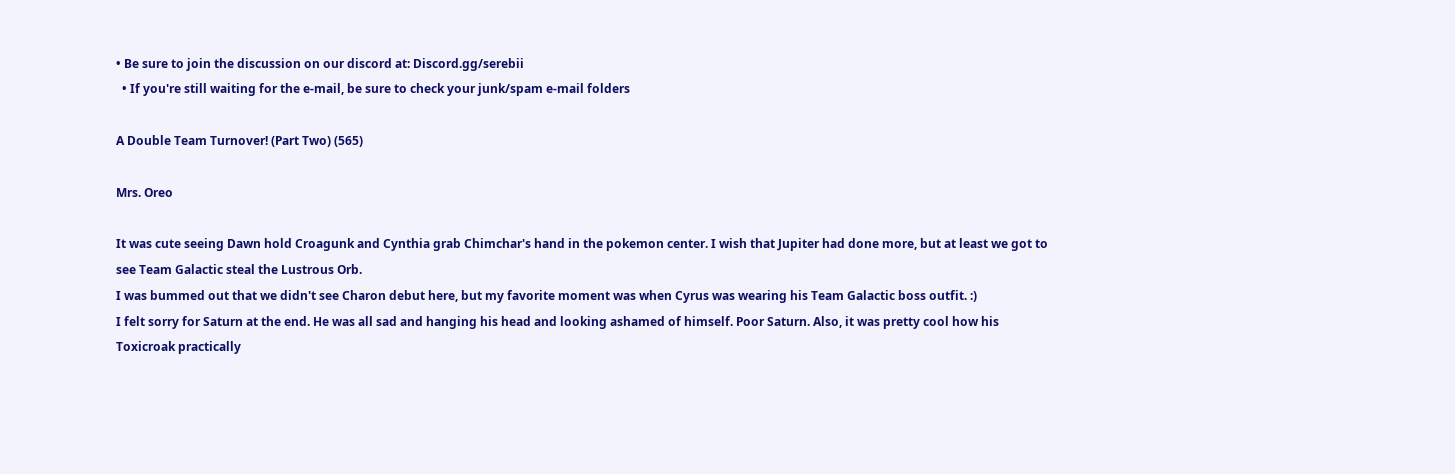• Be sure to join the discussion on our discord at: Discord.gg/serebii
  • If you're still waiting for the e-mail, be sure to check your junk/spam e-mail folders

A Double Team Turnover! (Part Two) (565)

Mrs. Oreo

It was cute seeing Dawn hold Croagunk and Cynthia grab Chimchar's hand in the pokemon center. I wish that Jupiter had done more, but at least we got to see Team Galactic steal the Lustrous Orb.
I was bummed out that we didn't see Charon debut here, but my favorite moment was when Cyrus was wearing his Team Galactic boss outfit. :)
I felt sorry for Saturn at the end. He was all sad and hanging his head and looking ashamed of himself. Poor Saturn. Also, it was pretty cool how his Toxicroak practically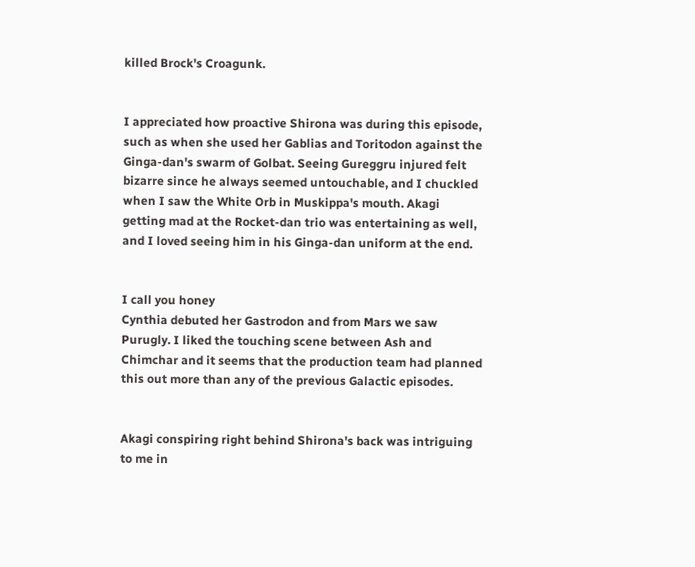killed Brock's Croagunk.


I appreciated how proactive Shirona was during this episode, such as when she used her Gablias and Toritodon against the Ginga-dan's swarm of Golbat. Seeing Gureggru injured felt bizarre since he always seemed untouchable, and I chuckled when I saw the White Orb in Muskippa's mouth. Akagi getting mad at the Rocket-dan trio was entertaining as well, and I loved seeing him in his Ginga-dan uniform at the end.


I call you honey
Cynthia debuted her Gastrodon and from Mars we saw Purugly. I liked the touching scene between Ash and Chimchar and it seems that the production team had planned this out more than any of the previous Galactic episodes.


Akagi conspiring right behind Shirona's back was intriguing to me in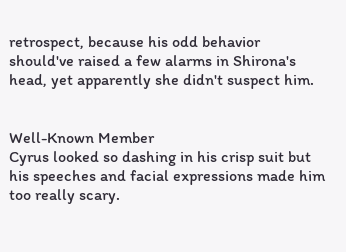retrospect, because his odd behavior should've raised a few alarms in Shirona's head, yet apparently she didn't suspect him.


Well-Known Member
Cyrus looked so dashing in his crisp suit but his speeches and facial expressions made him too really scary.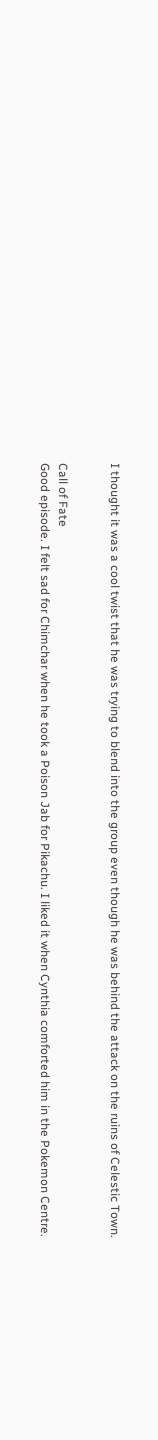I thought it was a cool twist that he was trying to blend into the group even though he was behind the attack on the ruins of Celestic Town.


Call of Fate
Good episode. I felt sad for Chimchar when he took a Poison Jab for Pikachu. I liked it when Cynthia comforted him in the Pokemon Centre.